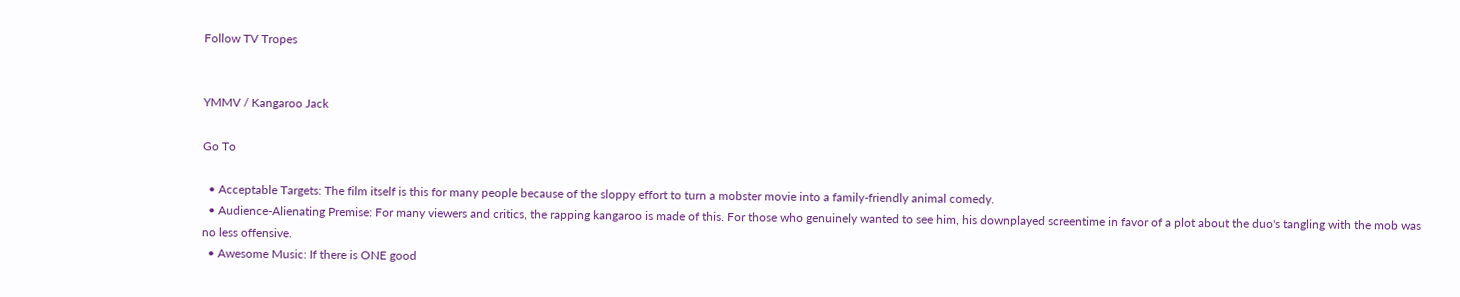Follow TV Tropes


YMMV / Kangaroo Jack

Go To

  • Acceptable Targets: The film itself is this for many people because of the sloppy effort to turn a mobster movie into a family-friendly animal comedy.
  • Audience-Alienating Premise: For many viewers and critics, the rapping kangaroo is made of this. For those who genuinely wanted to see him, his downplayed screentime in favor of a plot about the duo's tangling with the mob was no less offensive.
  • Awesome Music: If there is ONE good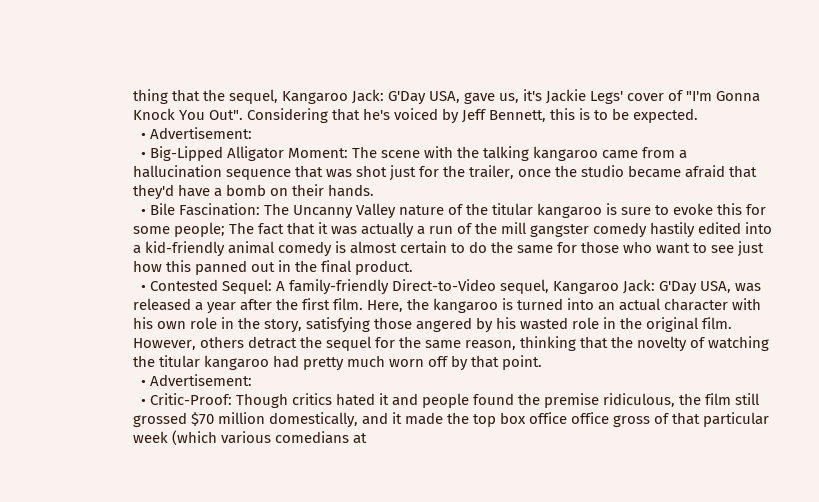thing that the sequel, Kangaroo Jack: G'Day USA, gave us, it's Jackie Legs' cover of "I'm Gonna Knock You Out". Considering that he's voiced by Jeff Bennett, this is to be expected.
  • Advertisement:
  • Big-Lipped Alligator Moment: The scene with the talking kangaroo came from a hallucination sequence that was shot just for the trailer, once the studio became afraid that they'd have a bomb on their hands.
  • Bile Fascination: The Uncanny Valley nature of the titular kangaroo is sure to evoke this for some people; The fact that it was actually a run of the mill gangster comedy hastily edited into a kid-friendly animal comedy is almost certain to do the same for those who want to see just how this panned out in the final product.
  • Contested Sequel: A family-friendly Direct-to-Video sequel, Kangaroo Jack: G'Day USA, was released a year after the first film. Here, the kangaroo is turned into an actual character with his own role in the story, satisfying those angered by his wasted role in the original film. However, others detract the sequel for the same reason, thinking that the novelty of watching the titular kangaroo had pretty much worn off by that point.
  • Advertisement:
  • Critic-Proof: Though critics hated it and people found the premise ridiculous, the film still grossed $70 million domestically, and it made the top box office office gross of that particular week (which various comedians at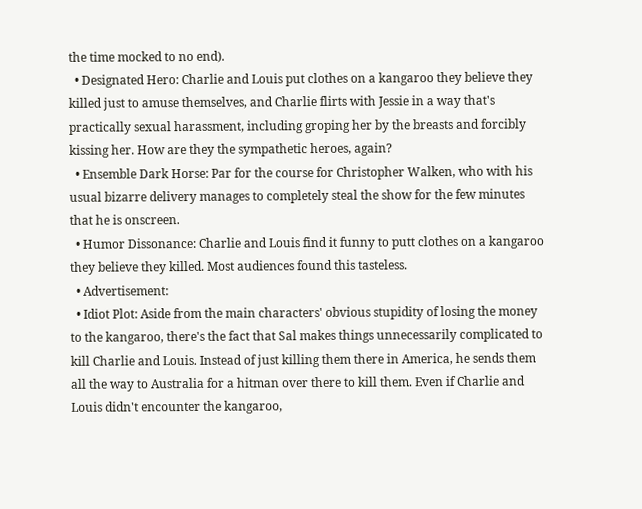the time mocked to no end).
  • Designated Hero: Charlie and Louis put clothes on a kangaroo they believe they killed just to amuse themselves, and Charlie flirts with Jessie in a way that's practically sexual harassment, including groping her by the breasts and forcibly kissing her. How are they the sympathetic heroes, again?
  • Ensemble Dark Horse: Par for the course for Christopher Walken, who with his usual bizarre delivery manages to completely steal the show for the few minutes that he is onscreen.
  • Humor Dissonance: Charlie and Louis find it funny to putt clothes on a kangaroo they believe they killed. Most audiences found this tasteless.
  • Advertisement:
  • Idiot Plot: Aside from the main characters' obvious stupidity of losing the money to the kangaroo, there's the fact that Sal makes things unnecessarily complicated to kill Charlie and Louis. Instead of just killing them there in America, he sends them all the way to Australia for a hitman over there to kill them. Even if Charlie and Louis didn't encounter the kangaroo,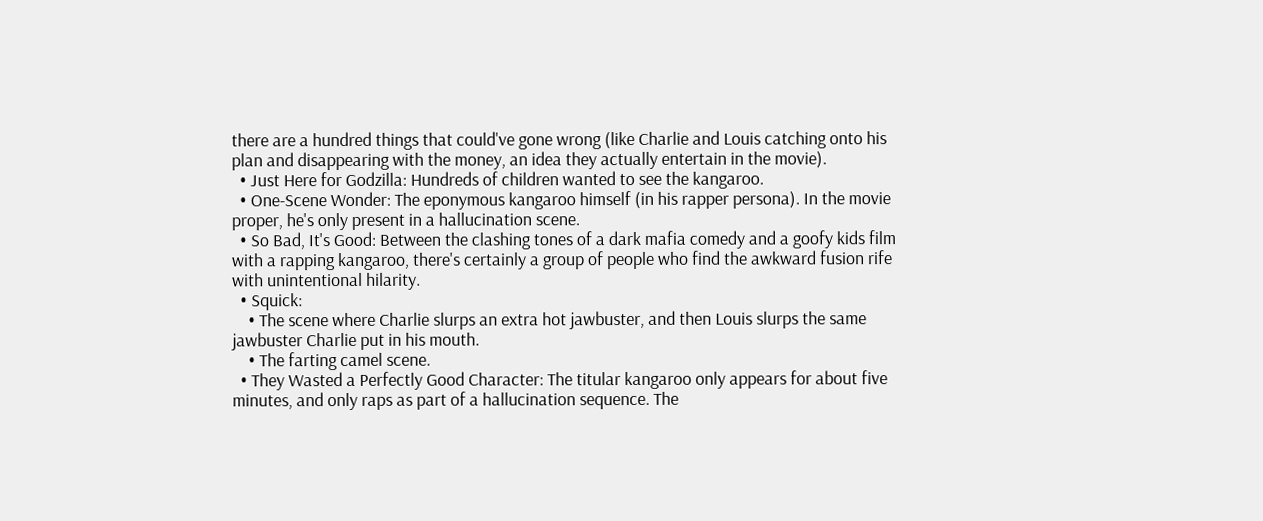there are a hundred things that could've gone wrong (like Charlie and Louis catching onto his plan and disappearing with the money, an idea they actually entertain in the movie).
  • Just Here for Godzilla: Hundreds of children wanted to see the kangaroo.
  • One-Scene Wonder: The eponymous kangaroo himself (in his rapper persona). In the movie proper, he's only present in a hallucination scene.
  • So Bad, It's Good: Between the clashing tones of a dark mafia comedy and a goofy kids film with a rapping kangaroo, there's certainly a group of people who find the awkward fusion rife with unintentional hilarity.
  • Squick:
    • The scene where Charlie slurps an extra hot jawbuster, and then Louis slurps the same jawbuster Charlie put in his mouth.
    • The farting camel scene.
  • They Wasted a Perfectly Good Character: The titular kangaroo only appears for about five minutes, and only raps as part of a hallucination sequence. The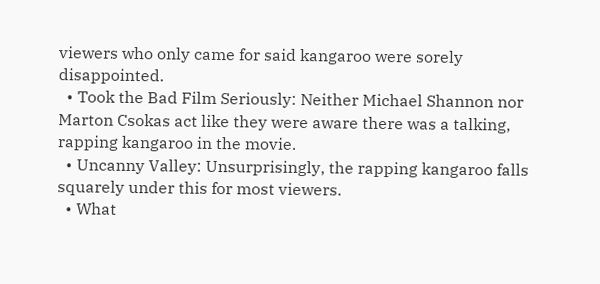viewers who only came for said kangaroo were sorely disappointed.
  • Took the Bad Film Seriously: Neither Michael Shannon nor Marton Csokas act like they were aware there was a talking, rapping kangaroo in the movie.
  • Uncanny Valley: Unsurprisingly, the rapping kangaroo falls squarely under this for most viewers.
  • What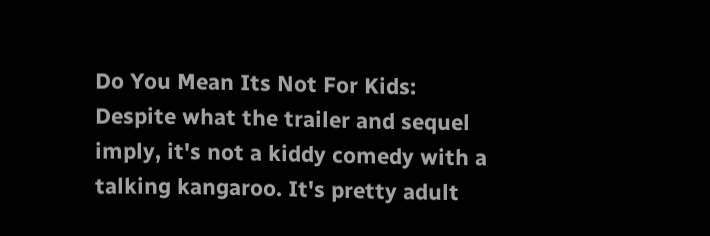Do You Mean Its Not For Kids: Despite what the trailer and sequel imply, it's not a kiddy comedy with a talking kangaroo. It's pretty adult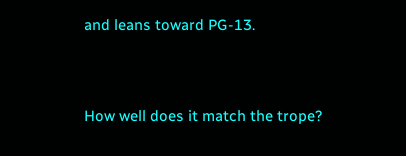and leans toward PG-13.


How well does it match the trope?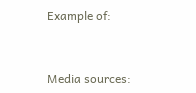Example of:


Media sources: